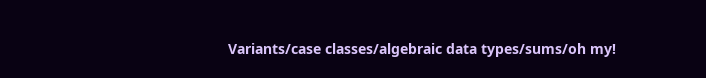Variants/case classes/algebraic data types/sums/oh my!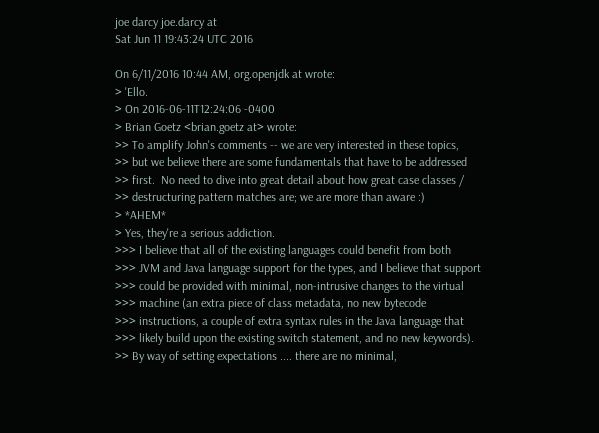joe darcy joe.darcy at
Sat Jun 11 19:43:24 UTC 2016

On 6/11/2016 10:44 AM, org.openjdk at wrote:
> 'Ello.
> On 2016-06-11T12:24:06 -0400
> Brian Goetz <brian.goetz at> wrote:
>> To amplify John's comments -- we are very interested in these topics,
>> but we believe there are some fundamentals that have to be addressed
>> first.  No need to dive into great detail about how great case classes /
>> destructuring pattern matches are; we are more than aware :)
> *AHEM*
> Yes, they're a serious addiction.
>>> I believe that all of the existing languages could benefit from both
>>> JVM and Java language support for the types, and I believe that support
>>> could be provided with minimal, non-intrusive changes to the virtual
>>> machine (an extra piece of class metadata, no new bytecode
>>> instructions, a couple of extra syntax rules in the Java language that
>>> likely build upon the existing switch statement, and no new keywords).
>> By way of setting expectations .... there are no minimal,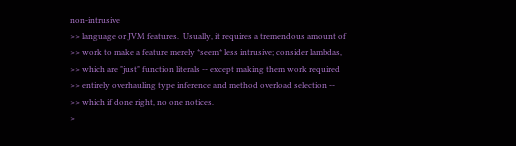non-intrusive
>> language or JVM features.  Usually, it requires a tremendous amount of
>> work to make a feature merely *seem* less intrusive; consider lambdas,
>> which are "just" function literals -- except making them work required
>> entirely overhauling type inference and method overload selection --
>> which if done right, no one notices.
>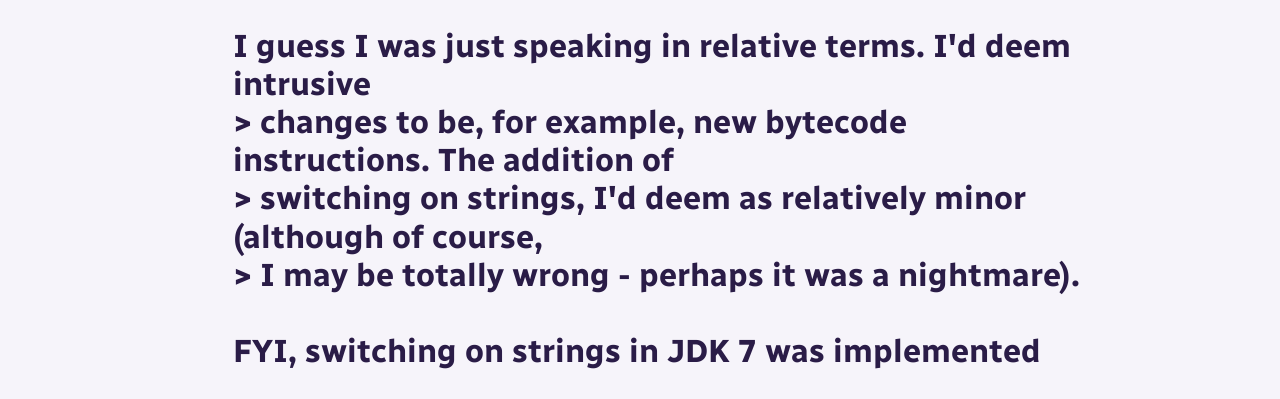I guess I was just speaking in relative terms. I'd deem intrusive
> changes to be, for example, new bytecode instructions. The addition of
> switching on strings, I'd deem as relatively minor (although of course,
> I may be totally wrong - perhaps it was a nightmare).

FYI, switching on strings in JDK 7 was implemented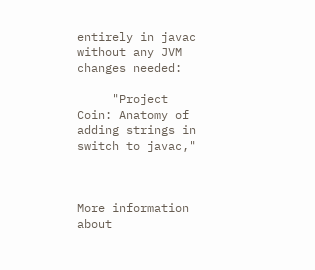entirely in javac
without any JVM changes needed:

     "Project Coin: Anatomy of adding strings in switch to javac,"



More information about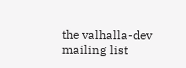the valhalla-dev mailing list